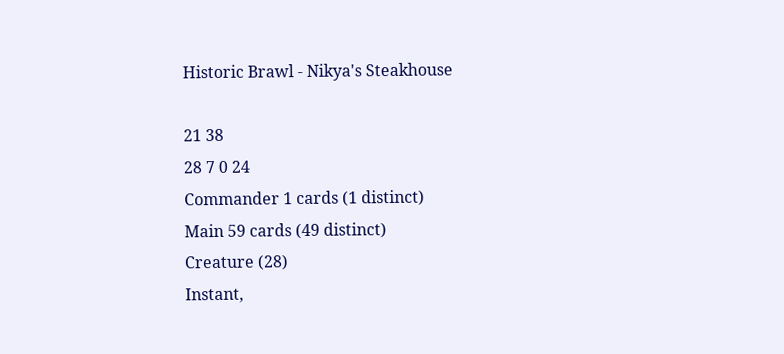Historic Brawl - Nikya's Steakhouse

21 38
28 7 0 24
Commander 1 cards (1 distinct)
Main 59 cards (49 distinct)
Creature (28)
Instant,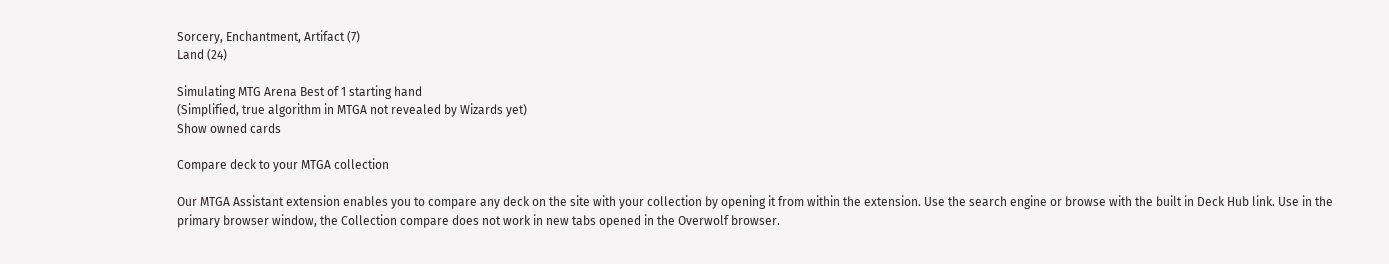Sorcery, Enchantment, Artifact (7)
Land (24)

Simulating MTG Arena Best of 1 starting hand
(Simplified, true algorithm in MTGA not revealed by Wizards yet)
Show owned cards

Compare deck to your MTGA collection

Our MTGA Assistant extension enables you to compare any deck on the site with your collection by opening it from within the extension. Use the search engine or browse with the built in Deck Hub link. Use in the primary browser window, the Collection compare does not work in new tabs opened in the Overwolf browser.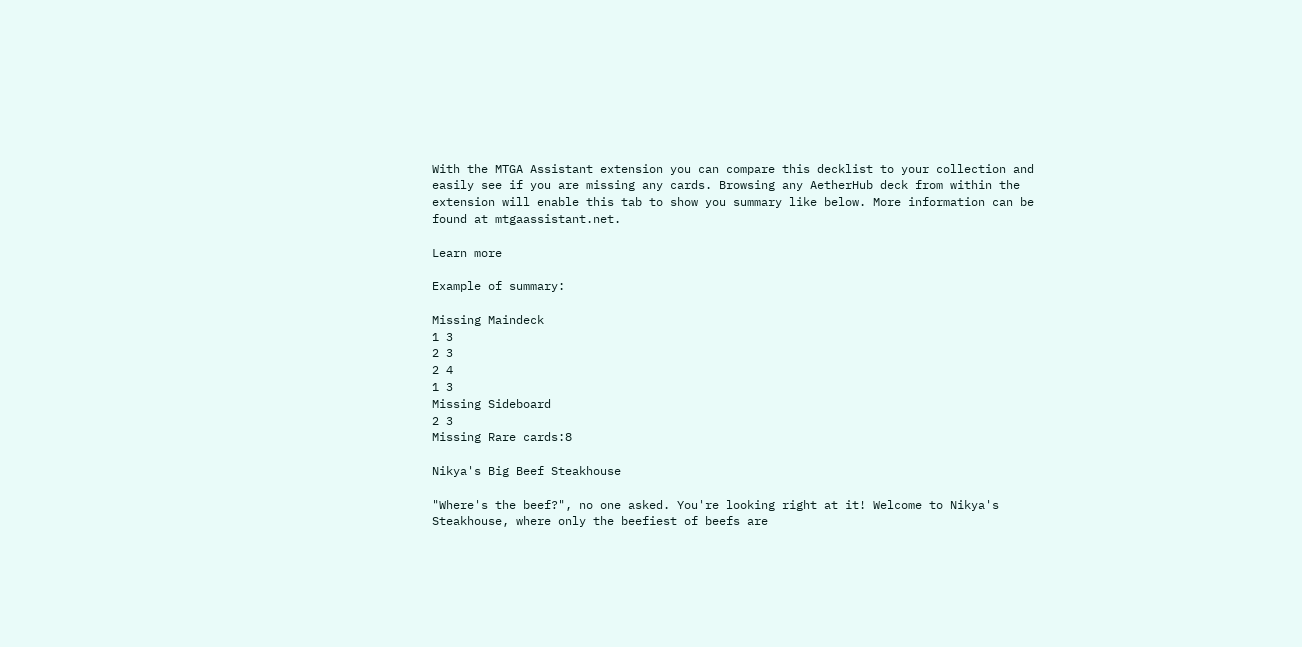With the MTGA Assistant extension you can compare this decklist to your collection and easily see if you are missing any cards. Browsing any AetherHub deck from within the extension will enable this tab to show you summary like below. More information can be found at mtgaassistant.net.

Learn more

Example of summary:

Missing Maindeck
1 3
2 3
2 4
1 3
Missing Sideboard
2 3
Missing Rare cards:8

Nikya's Big Beef Steakhouse

"Where's the beef?", no one asked. You're looking right at it! Welcome to Nikya's Steakhouse, where only the beefiest of beefs are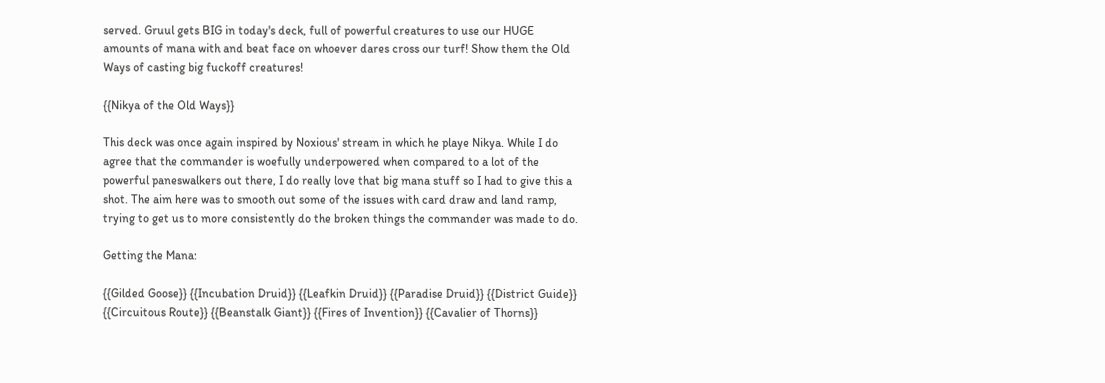served. Gruul gets BIG in today's deck, full of powerful creatures to use our HUGE amounts of mana with and beat face on whoever dares cross our turf! Show them the Old Ways of casting big fuckoff creatures!

{{Nikya of the Old Ways}}

This deck was once again inspired by Noxious' stream in which he playe Nikya. While I do agree that the commander is woefully underpowered when compared to a lot of the powerful paneswalkers out there, I do really love that big mana stuff so I had to give this a shot. The aim here was to smooth out some of the issues with card draw and land ramp, trying to get us to more consistently do the broken things the commander was made to do.

Getting the Mana:

{{Gilded Goose}} {{Incubation Druid}} {{Leafkin Druid}} {{Paradise Druid}} {{District Guide}} {{Circuitous Route}} {{Beanstalk Giant}} {{Fires of Invention}} {{Cavalier of Thorns}}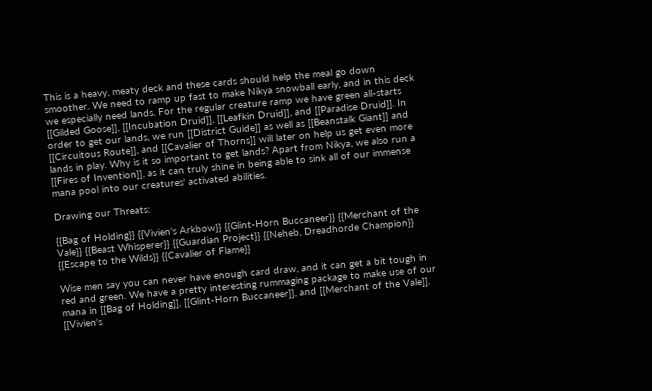This is a heavy, meaty deck and these cards should help the meal go down smoother. We need to ramp up fast to make Nikya snowball early, and in this deck we especially need lands. For the regular creature ramp we have green all-starts [[Gilded Goose]], [[Incubation Druid]], [[Leafkin Druid]], and [[Paradise Druid]]. In order to get our lands, we run [[District Guide]] as well as [[Beanstalk Giant]] and [[Circuitous Route]], and [[Cavalier of Thorns]] will later on help us get even more lands in play. Why is it so important to get lands? Apart from Nikya, we also run a [[Fires of Invention]], as it can truly shine in being able to sink all of our immense mana pool into our creatures' activated abilities.

Drawing our Threats:

{{Bag of Holding}} {{Vivien's Arkbow}} {{Glint-Horn Buccaneer}} {{Merchant of the Vale}} {{Beast Whisperer}} {{Guardian Project}} {{Neheb, Dreadhorde Champion}} {{Escape to the Wilds}} {{Cavalier of Flame}}

Wise men say you can never have enough card draw, and it can get a bit tough in red and green. We have a pretty interesting rummaging package to make use of our mana in [[Bag of Holding]], [[Glint-Horn Buccaneer]], and [[Merchant of the Vale]]. [[Vivien's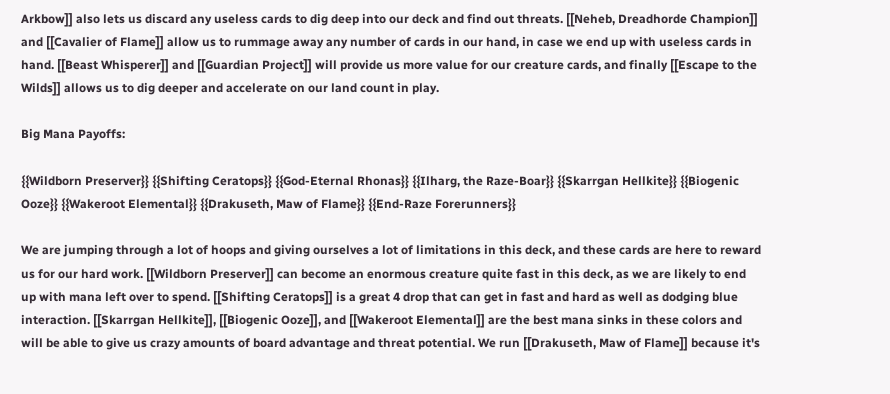Arkbow]] also lets us discard any useless cards to dig deep into our deck and find out threats. [[Neheb, Dreadhorde Champion]] and [[Cavalier of Flame]] allow us to rummage away any number of cards in our hand, in case we end up with useless cards in hand. [[Beast Whisperer]] and [[Guardian Project]] will provide us more value for our creature cards, and finally [[Escape to the Wilds]] allows us to dig deeper and accelerate on our land count in play.

Big Mana Payoffs:

{{Wildborn Preserver}} {{Shifting Ceratops}} {{God-Eternal Rhonas}} {{Ilharg, the Raze-Boar}} {{Skarrgan Hellkite}} {{Biogenic Ooze}} {{Wakeroot Elemental}} {{Drakuseth, Maw of Flame}} {{End-Raze Forerunners}}

We are jumping through a lot of hoops and giving ourselves a lot of limitations in this deck, and these cards are here to reward us for our hard work. [[Wildborn Preserver]] can become an enormous creature quite fast in this deck, as we are likely to end up with mana left over to spend. [[Shifting Ceratops]] is a great 4 drop that can get in fast and hard as well as dodging blue interaction. [[Skarrgan Hellkite]], [[Biogenic Ooze]], and [[Wakeroot Elemental]] are the best mana sinks in these colors and will be able to give us crazy amounts of board advantage and threat potential. We run [[Drakuseth, Maw of Flame]] because it's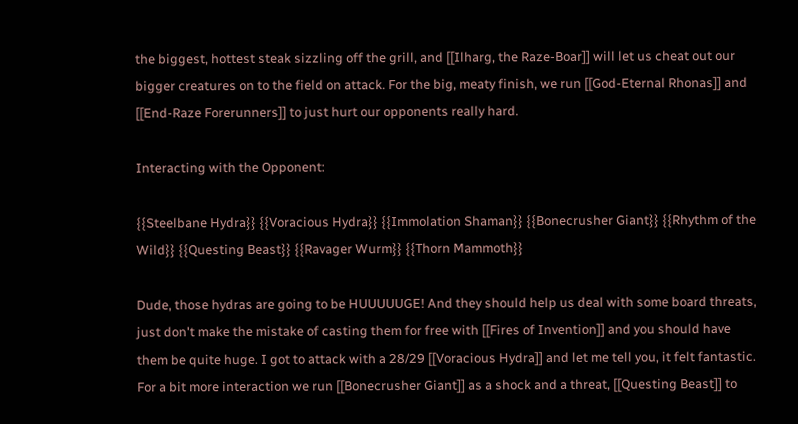the biggest, hottest steak sizzling off the grill, and [[Ilharg, the Raze-Boar]] will let us cheat out our bigger creatures on to the field on attack. For the big, meaty finish, we run [[God-Eternal Rhonas]] and [[End-Raze Forerunners]] to just hurt our opponents really hard.

Interacting with the Opponent:

{{Steelbane Hydra}} {{Voracious Hydra}} {{Immolation Shaman}} {{Bonecrusher Giant}} {{Rhythm of the Wild}} {{Questing Beast}} {{Ravager Wurm}} {{Thorn Mammoth}}

Dude, those hydras are going to be HUUUUUGE! And they should help us deal with some board threats, just don't make the mistake of casting them for free with [[Fires of Invention]] and you should have them be quite huge. I got to attack with a 28/29 [[Voracious Hydra]] and let me tell you, it felt fantastic. For a bit more interaction we run [[Bonecrusher Giant]] as a shock and a threat, [[Questing Beast]] to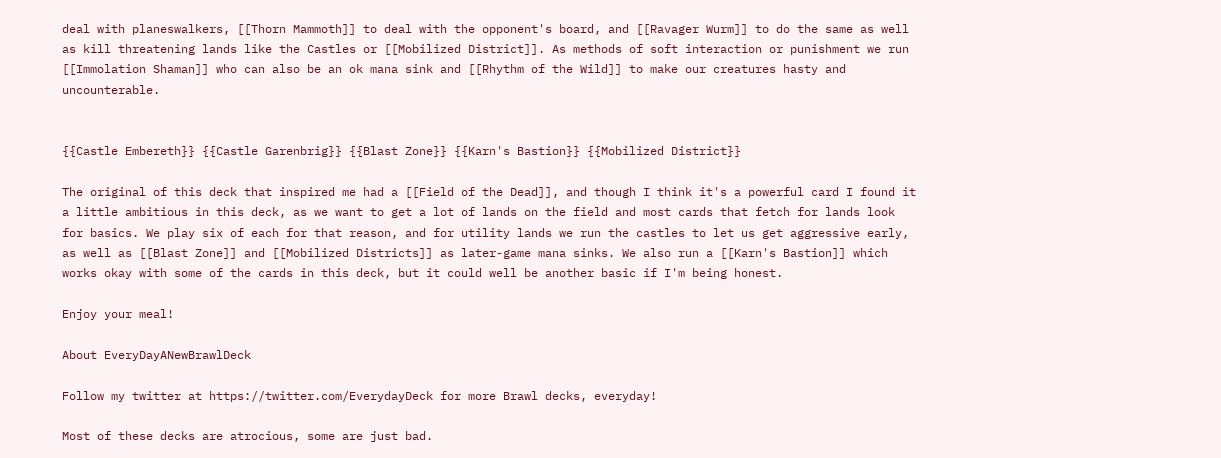deal with planeswalkers, [[Thorn Mammoth]] to deal with the opponent's board, and [[Ravager Wurm]] to do the same as well as kill threatening lands like the Castles or [[Mobilized District]]. As methods of soft interaction or punishment we run [[Immolation Shaman]] who can also be an ok mana sink and [[Rhythm of the Wild]] to make our creatures hasty and uncounterable.


{{Castle Embereth}} {{Castle Garenbrig}} {{Blast Zone}} {{Karn's Bastion}} {{Mobilized District}}

The original of this deck that inspired me had a [[Field of the Dead]], and though I think it's a powerful card I found it a little ambitious in this deck, as we want to get a lot of lands on the field and most cards that fetch for lands look for basics. We play six of each for that reason, and for utility lands we run the castles to let us get aggressive early, as well as [[Blast Zone]] and [[Mobilized Districts]] as later-game mana sinks. We also run a [[Karn's Bastion]] which works okay with some of the cards in this deck, but it could well be another basic if I'm being honest.

Enjoy your meal!

About EveryDayANewBrawlDeck

Follow my twitter at https://twitter.com/EverydayDeck for more Brawl decks, everyday!

Most of these decks are atrocious, some are just bad.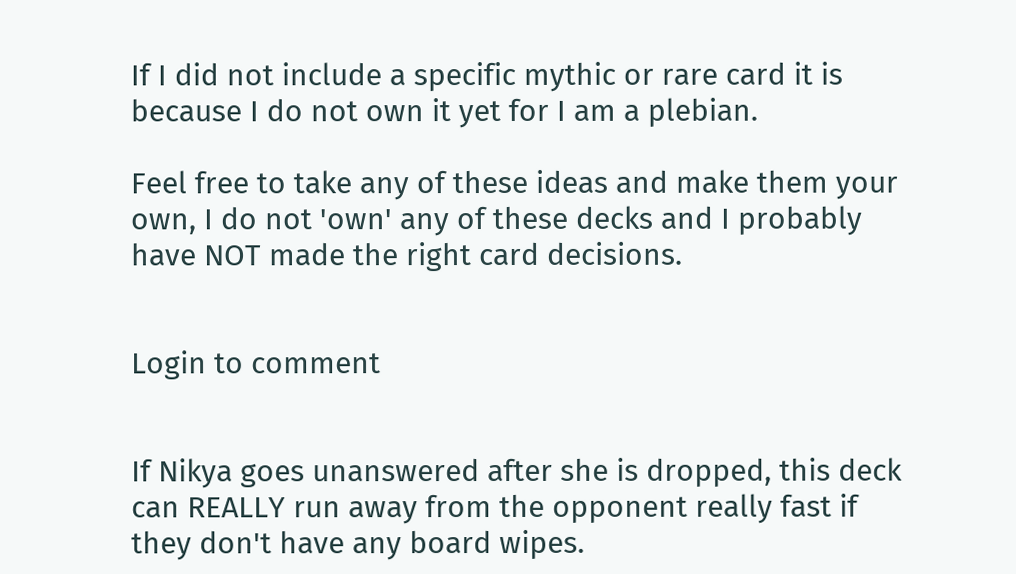If I did not include a specific mythic or rare card it is because I do not own it yet for I am a plebian.

Feel free to take any of these ideas and make them your own, I do not 'own' any of these decks and I probably have NOT made the right card decisions.


Login to comment


If Nikya goes unanswered after she is dropped, this deck can REALLY run away from the opponent really fast if they don't have any board wipes.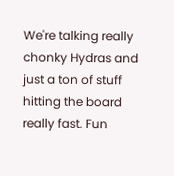We're talking really chonky Hydras and just a ton of stuff hitting the board really fast. Fun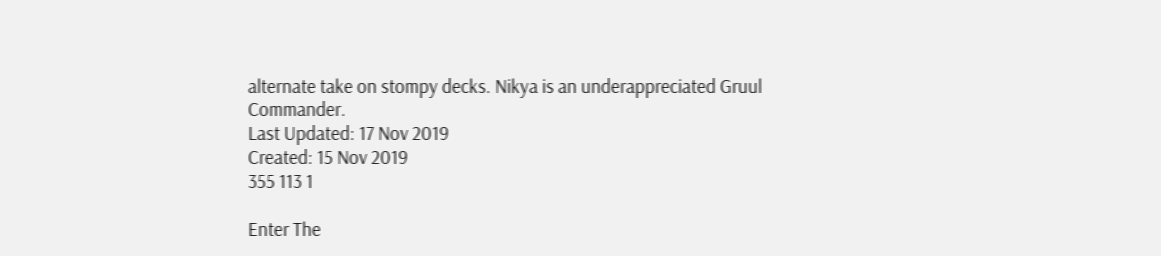alternate take on stompy decks. Nikya is an underappreciated Gruul Commander.
Last Updated: 17 Nov 2019
Created: 15 Nov 2019
355 113 1

Enter The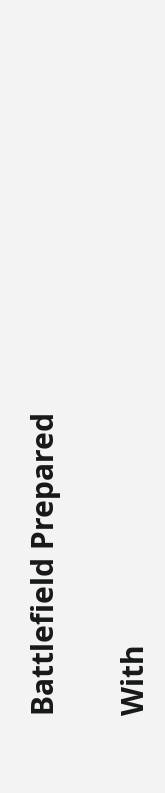Battlefield Prepared

With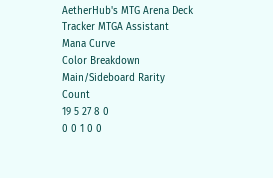AetherHub's MTG Arena Deck Tracker MTGA Assistant
Mana Curve
Color Breakdown
Main/Sideboard Rarity Count
19 5 27 8 0
0 0 1 0 0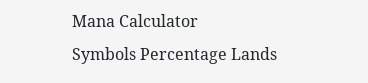Mana Calculator
Symbols Percentage Lands